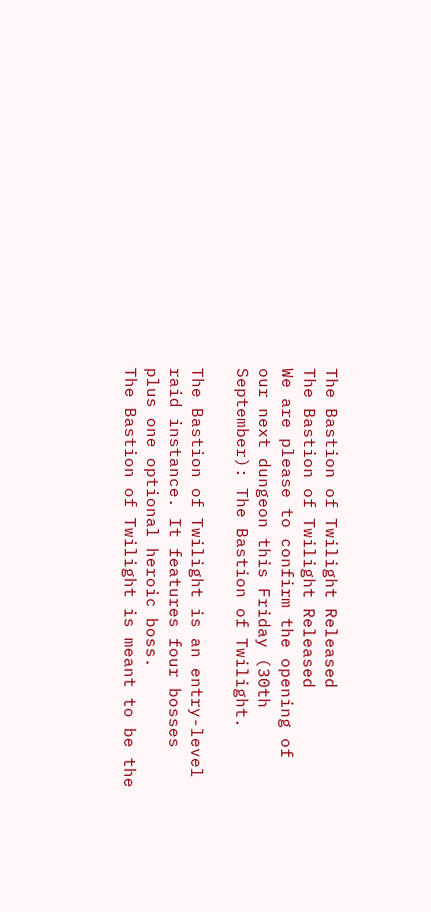The Bastion of Twilight Released
The Bastion of Twilight Released
We are please to confirm the opening of our next dungeon this Friday (30th September): The Bastion of Twilight.

The Bastion of Twilight is an entry-level raid instance. It features four bosses plus one optional heroic boss.
The Bastion of Twilight is meant to be the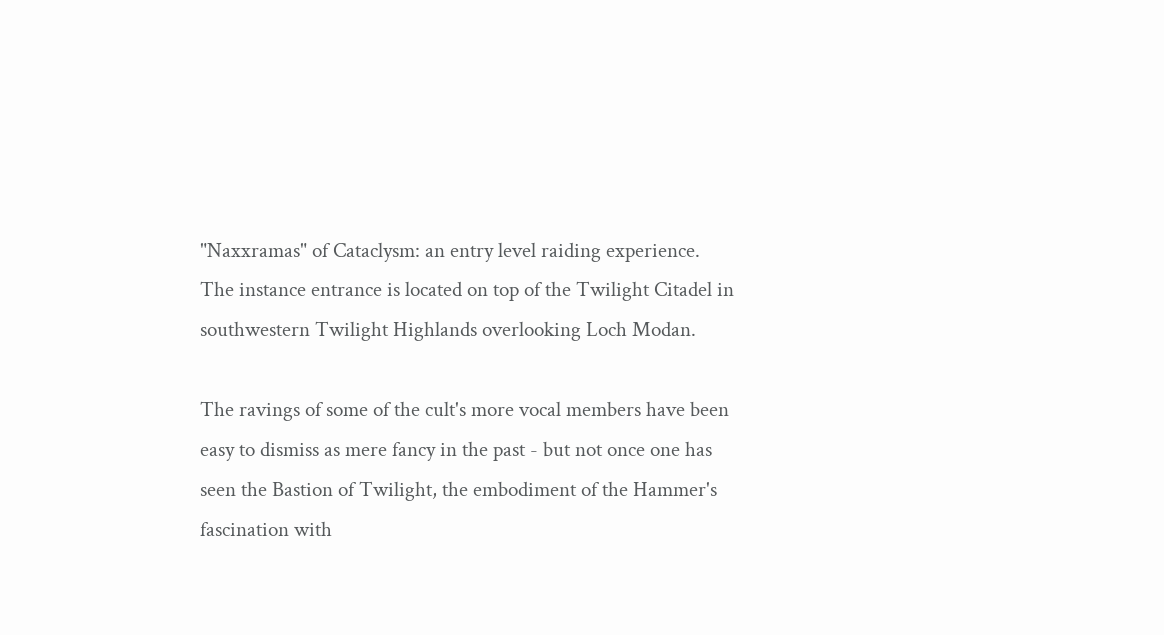"Naxxramas" of Cataclysm: an entry level raiding experience.
The instance entrance is located on top of the Twilight Citadel in southwestern Twilight Highlands overlooking Loch Modan.

The ravings of some of the cult's more vocal members have been easy to dismiss as mere fancy in the past - but not once one has seen the Bastion of Twilight, the embodiment of the Hammer's fascination with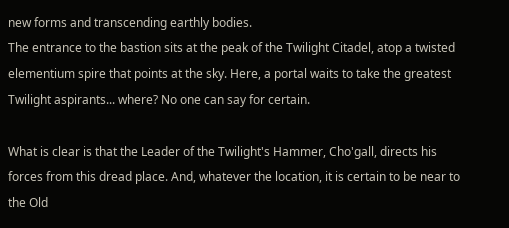new forms and transcending earthly bodies.
The entrance to the bastion sits at the peak of the Twilight Citadel, atop a twisted elementium spire that points at the sky. Here, a portal waits to take the greatest Twilight aspirants... where? No one can say for certain.

What is clear is that the Leader of the Twilight's Hammer, Cho'gall, directs his forces from this dread place. And, whatever the location, it is certain to be near to the Old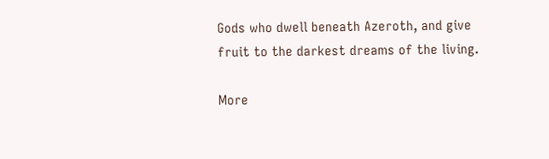Gods who dwell beneath Azeroth, and give fruit to the darkest dreams of the living.

More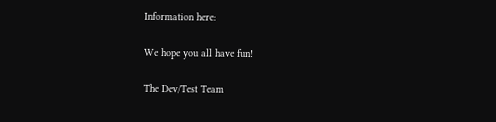Information here:

We hope you all have fun!

The Dev/Test Team